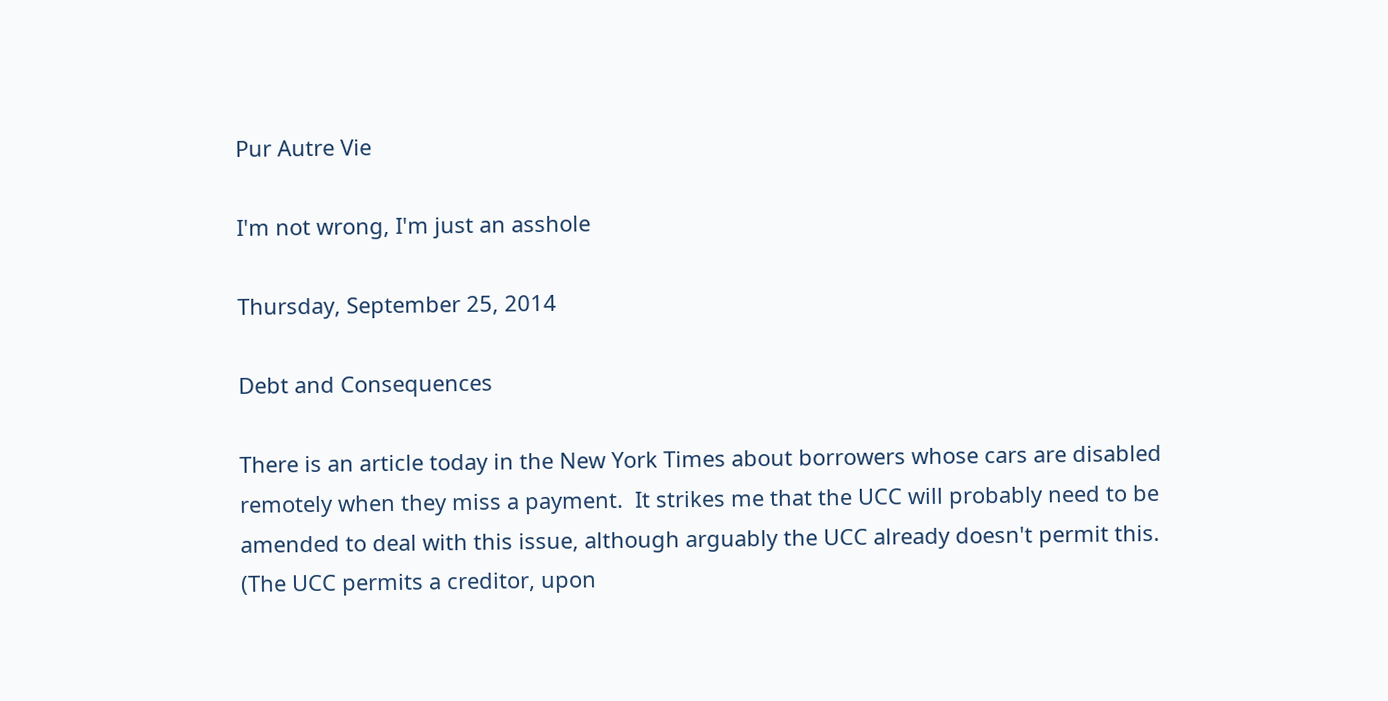Pur Autre Vie

I'm not wrong, I'm just an asshole

Thursday, September 25, 2014

Debt and Consequences

There is an article today in the New York Times about borrowers whose cars are disabled remotely when they miss a payment.  It strikes me that the UCC will probably need to be amended to deal with this issue, although arguably the UCC already doesn't permit this.  (The UCC permits a creditor, upon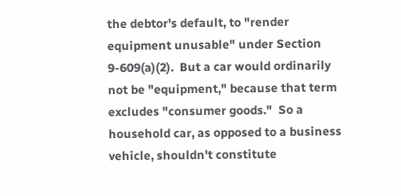the debtor's default, to "render equipment unusable" under Section 9-609(a)(2).  But a car would ordinarily not be "equipment," because that term excludes "consumer goods."  So a household car, as opposed to a business vehicle, shouldn't constitute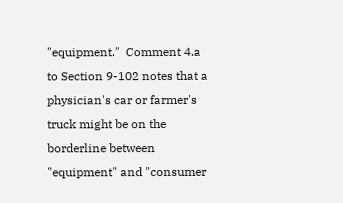"equipment."  Comment 4.a to Section 9-102 notes that a physician's car or farmer's truck might be on the borderline between "equipment" and "consumer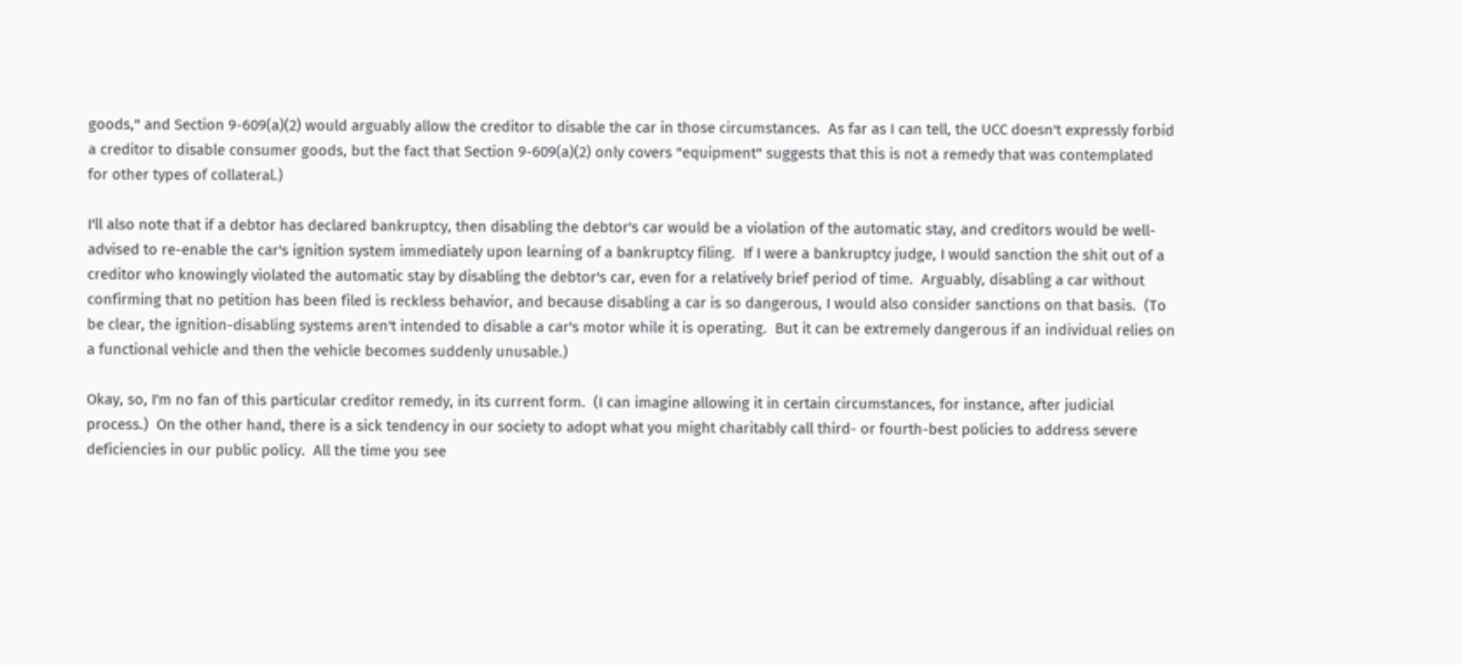goods," and Section 9-609(a)(2) would arguably allow the creditor to disable the car in those circumstances.  As far as I can tell, the UCC doesn't expressly forbid a creditor to disable consumer goods, but the fact that Section 9-609(a)(2) only covers "equipment" suggests that this is not a remedy that was contemplated for other types of collateral.)

I'll also note that if a debtor has declared bankruptcy, then disabling the debtor's car would be a violation of the automatic stay, and creditors would be well-advised to re-enable the car's ignition system immediately upon learning of a bankruptcy filing.  If I were a bankruptcy judge, I would sanction the shit out of a creditor who knowingly violated the automatic stay by disabling the debtor's car, even for a relatively brief period of time.  Arguably, disabling a car without confirming that no petition has been filed is reckless behavior, and because disabling a car is so dangerous, I would also consider sanctions on that basis.  (To be clear, the ignition-disabling systems aren't intended to disable a car's motor while it is operating.  But it can be extremely dangerous if an individual relies on a functional vehicle and then the vehicle becomes suddenly unusable.)

Okay, so, I'm no fan of this particular creditor remedy, in its current form.  (I can imagine allowing it in certain circumstances, for instance, after judicial process.)  On the other hand, there is a sick tendency in our society to adopt what you might charitably call third- or fourth-best policies to address severe deficiencies in our public policy.  All the time you see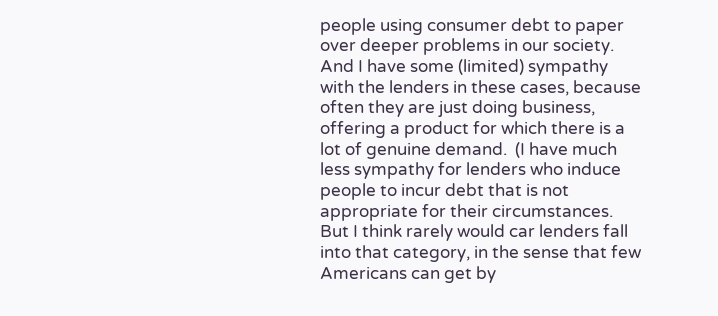people using consumer debt to paper over deeper problems in our society.  And I have some (limited) sympathy with the lenders in these cases, because often they are just doing business, offering a product for which there is a lot of genuine demand.  (I have much less sympathy for lenders who induce people to incur debt that is not appropriate for their circumstances.  But I think rarely would car lenders fall into that category, in the sense that few Americans can get by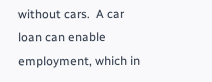without cars.  A car loan can enable employment, which in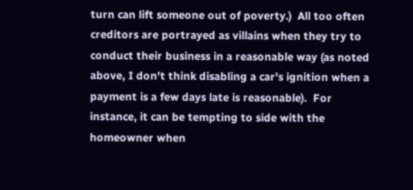turn can lift someone out of poverty.)  All too often creditors are portrayed as villains when they try to conduct their business in a reasonable way (as noted above, I don't think disabling a car's ignition when a payment is a few days late is reasonable).  For instance, it can be tempting to side with the homeowner when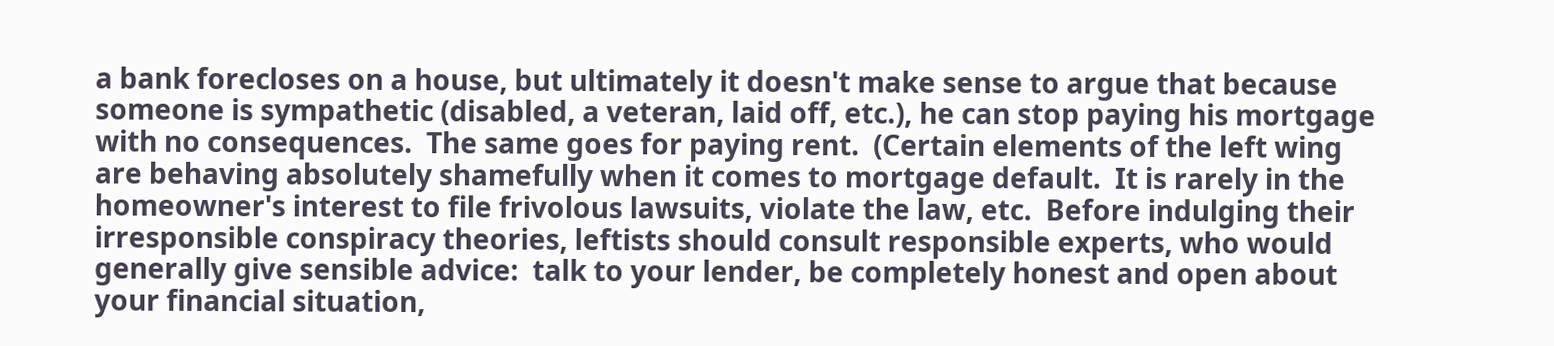a bank forecloses on a house, but ultimately it doesn't make sense to argue that because someone is sympathetic (disabled, a veteran, laid off, etc.), he can stop paying his mortgage with no consequences.  The same goes for paying rent.  (Certain elements of the left wing are behaving absolutely shamefully when it comes to mortgage default.  It is rarely in the homeowner's interest to file frivolous lawsuits, violate the law, etc.  Before indulging their irresponsible conspiracy theories, leftists should consult responsible experts, who would generally give sensible advice:  talk to your lender, be completely honest and open about your financial situation,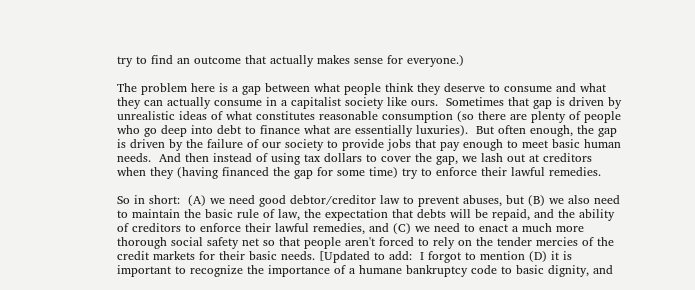try to find an outcome that actually makes sense for everyone.)

The problem here is a gap between what people think they deserve to consume and what they can actually consume in a capitalist society like ours.  Sometimes that gap is driven by unrealistic ideas of what constitutes reasonable consumption (so there are plenty of people who go deep into debt to finance what are essentially luxuries).  But often enough, the gap is driven by the failure of our society to provide jobs that pay enough to meet basic human needs.  And then instead of using tax dollars to cover the gap, we lash out at creditors when they (having financed the gap for some time) try to enforce their lawful remedies.

So in short:  (A) we need good debtor/creditor law to prevent abuses, but (B) we also need to maintain the basic rule of law, the expectation that debts will be repaid, and the ability of creditors to enforce their lawful remedies, and (C) we need to enact a much more thorough social safety net so that people aren't forced to rely on the tender mercies of the credit markets for their basic needs. [Updated to add:  I forgot to mention (D) it is important to recognize the importance of a humane bankruptcy code to basic dignity, and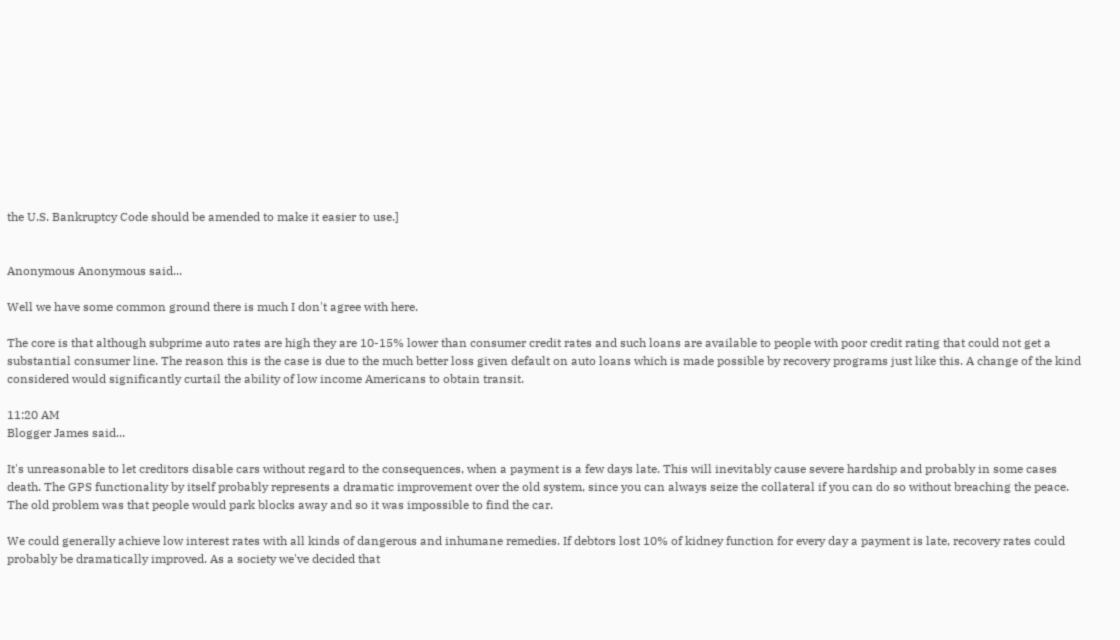the U.S. Bankruptcy Code should be amended to make it easier to use.]


Anonymous Anonymous said...

Well we have some common ground there is much I don't agree with here.

The core is that although subprime auto rates are high they are 10-15% lower than consumer credit rates and such loans are available to people with poor credit rating that could not get a substantial consumer line. The reason this is the case is due to the much better loss given default on auto loans which is made possible by recovery programs just like this. A change of the kind considered would significantly curtail the ability of low income Americans to obtain transit.

11:20 AM
Blogger James said...

It's unreasonable to let creditors disable cars without regard to the consequences, when a payment is a few days late. This will inevitably cause severe hardship and probably in some cases death. The GPS functionality by itself probably represents a dramatic improvement over the old system, since you can always seize the collateral if you can do so without breaching the peace. The old problem was that people would park blocks away and so it was impossible to find the car.

We could generally achieve low interest rates with all kinds of dangerous and inhumane remedies. If debtors lost 10% of kidney function for every day a payment is late, recovery rates could probably be dramatically improved. As a society we've decided that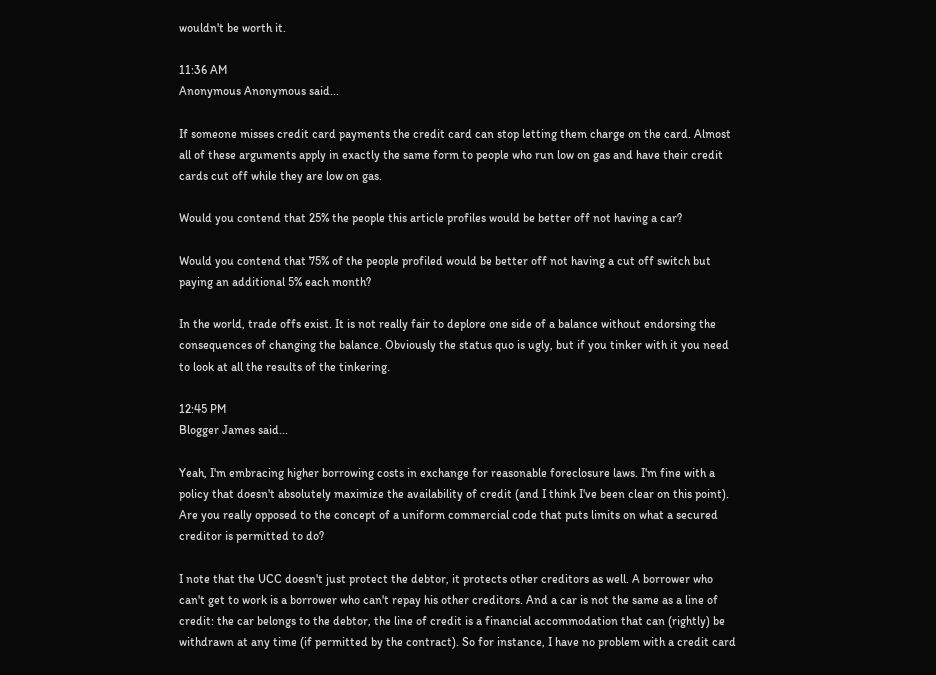wouldn't be worth it.

11:36 AM
Anonymous Anonymous said...

If someone misses credit card payments the credit card can stop letting them charge on the card. Almost all of these arguments apply in exactly the same form to people who run low on gas and have their credit cards cut off while they are low on gas.

Would you contend that 25% the people this article profiles would be better off not having a car?

Would you contend that 75% of the people profiled would be better off not having a cut off switch but paying an additional 5% each month?

In the world, trade offs exist. It is not really fair to deplore one side of a balance without endorsing the consequences of changing the balance. Obviously the status quo is ugly, but if you tinker with it you need to look at all the results of the tinkering.

12:45 PM
Blogger James said...

Yeah, I'm embracing higher borrowing costs in exchange for reasonable foreclosure laws. I'm fine with a policy that doesn't absolutely maximize the availability of credit (and I think I've been clear on this point). Are you really opposed to the concept of a uniform commercial code that puts limits on what a secured creditor is permitted to do?

I note that the UCC doesn't just protect the debtor, it protects other creditors as well. A borrower who can't get to work is a borrower who can't repay his other creditors. And a car is not the same as a line of credit: the car belongs to the debtor, the line of credit is a financial accommodation that can (rightly) be withdrawn at any time (if permitted by the contract). So for instance, I have no problem with a credit card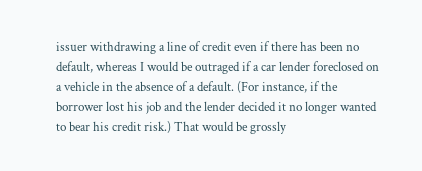issuer withdrawing a line of credit even if there has been no default, whereas I would be outraged if a car lender foreclosed on a vehicle in the absence of a default. (For instance, if the borrower lost his job and the lender decided it no longer wanted to bear his credit risk.) That would be grossly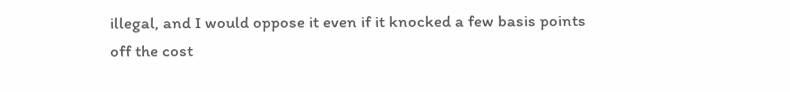illegal, and I would oppose it even if it knocked a few basis points off the cost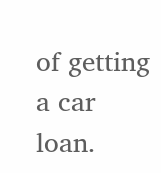of getting a car loan.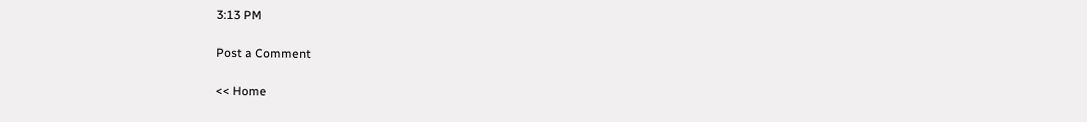3:13 PM

Post a Comment

<< Home